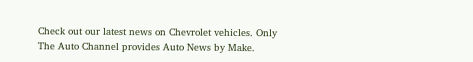Check out our latest news on Chevrolet vehicles. Only The Auto Channel provides Auto News by Make.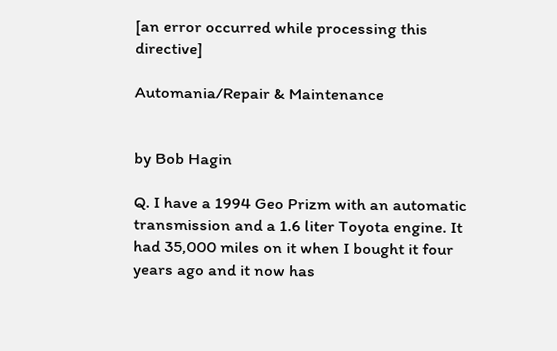[an error occurred while processing this directive]

Automania/Repair & Maintenance


by Bob Hagin

Q. I have a 1994 Geo Prizm with an automatic transmission and a 1.6 liter Toyota engine. It had 35,000 miles on it when I bought it four years ago and it now has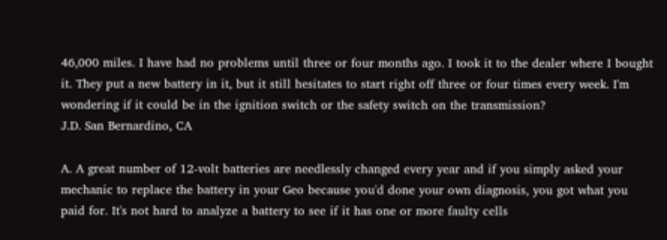46,000 miles. I have had no problems until three or four months ago. I took it to the dealer where I bought it. They put a new battery in it, but it still hesitates to start right off three or four times every week. I'm wondering if it could be in the ignition switch or the safety switch on the transmission?
J.D. San Bernardino, CA

A. A great number of 12-volt batteries are needlessly changed every year and if you simply asked your mechanic to replace the battery in your Geo because you'd done your own diagnosis, you got what you paid for. It's not hard to analyze a battery to see if it has one or more faulty cells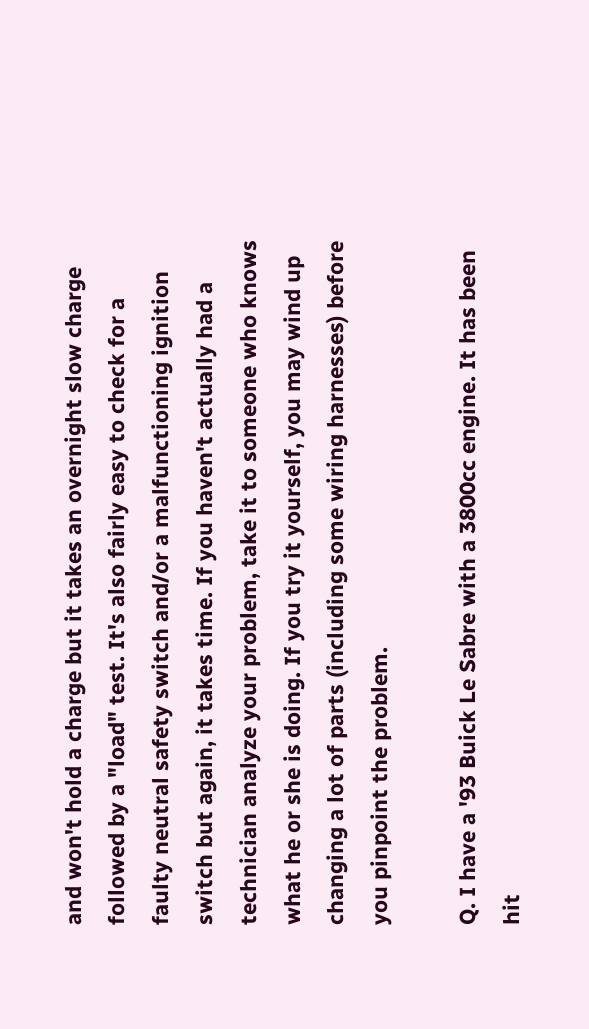and won't hold a charge but it takes an overnight slow charge followed by a "load" test. It's also fairly easy to check for a faulty neutral safety switch and/or a malfunctioning ignition switch but again, it takes time. If you haven't actually had a technician analyze your problem, take it to someone who knows what he or she is doing. If you try it yourself, you may wind up changing a lot of parts (including some wiring harnesses) before you pinpoint the problem.

Q. I have a '93 Buick Le Sabre with a 3800cc engine. It has been hit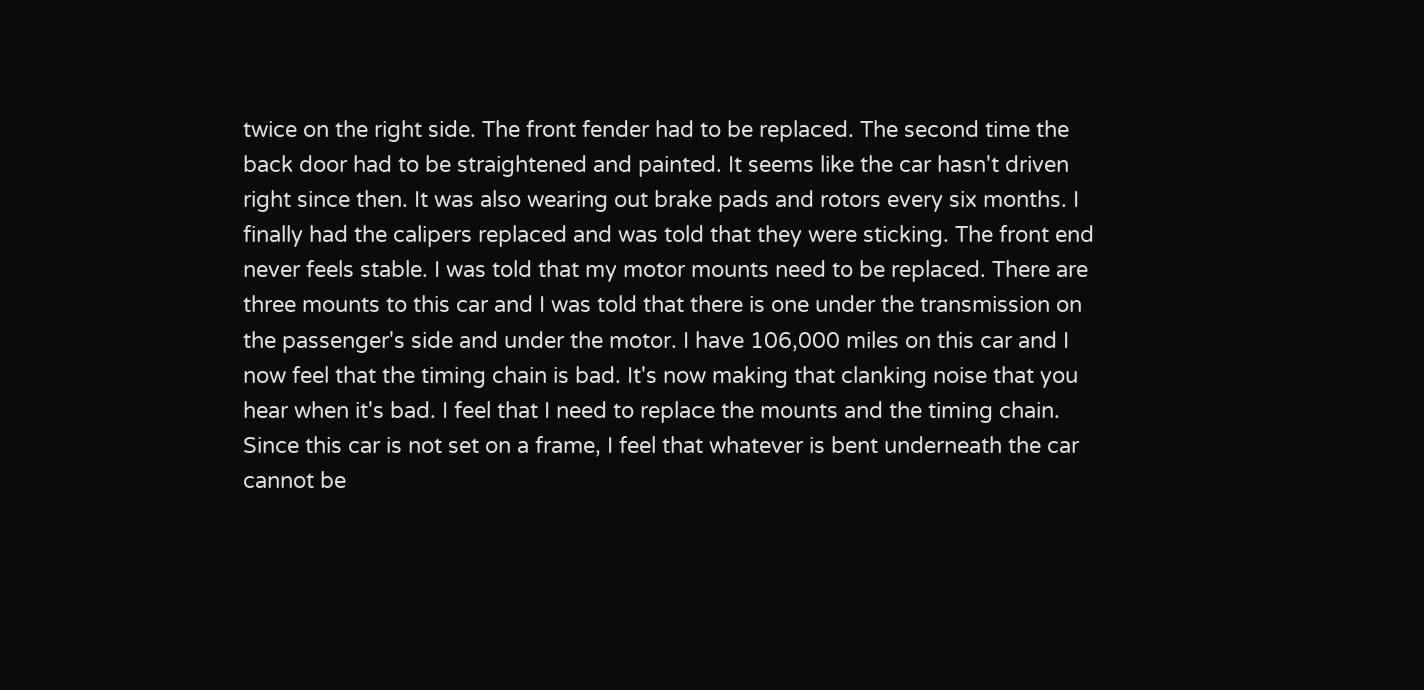twice on the right side. The front fender had to be replaced. The second time the back door had to be straightened and painted. It seems like the car hasn't driven right since then. It was also wearing out brake pads and rotors every six months. I finally had the calipers replaced and was told that they were sticking. The front end never feels stable. I was told that my motor mounts need to be replaced. There are three mounts to this car and I was told that there is one under the transmission on the passenger's side and under the motor. I have 106,000 miles on this car and I now feel that the timing chain is bad. It's now making that clanking noise that you hear when it's bad. I feel that I need to replace the mounts and the timing chain. Since this car is not set on a frame, I feel that whatever is bent underneath the car cannot be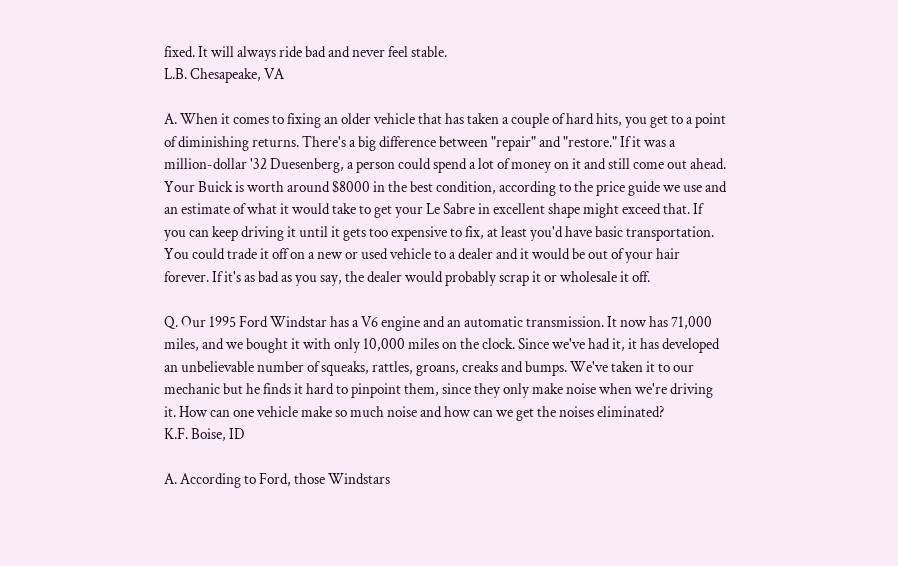fixed. It will always ride bad and never feel stable.
L.B. Chesapeake, VA

A. When it comes to fixing an older vehicle that has taken a couple of hard hits, you get to a point of diminishing returns. There's a big difference between "repair" and "restore." If it was a million-dollar '32 Duesenberg, a person could spend a lot of money on it and still come out ahead. Your Buick is worth around $8000 in the best condition, according to the price guide we use and an estimate of what it would take to get your Le Sabre in excellent shape might exceed that. If you can keep driving it until it gets too expensive to fix, at least you'd have basic transportation. You could trade it off on a new or used vehicle to a dealer and it would be out of your hair forever. If it's as bad as you say, the dealer would probably scrap it or wholesale it off.

Q. Our 1995 Ford Windstar has a V6 engine and an automatic transmission. It now has 71,000 miles, and we bought it with only 10,000 miles on the clock. Since we've had it, it has developed an unbelievable number of squeaks, rattles, groans, creaks and bumps. We've taken it to our mechanic but he finds it hard to pinpoint them, since they only make noise when we're driving it. How can one vehicle make so much noise and how can we get the noises eliminated?
K.F. Boise, ID

A. According to Ford, those Windstars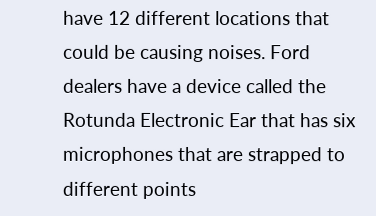have 12 different locations that could be causing noises. Ford dealers have a device called the Rotunda Electronic Ear that has six microphones that are strapped to different points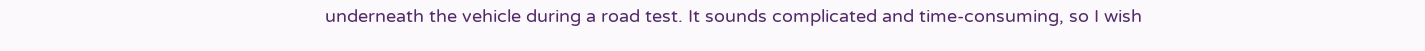underneath the vehicle during a road test. It sounds complicated and time-consuming, so I wish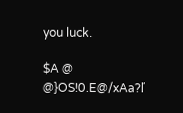you luck.

$A @ @}OS!0.E@/xAa?ľ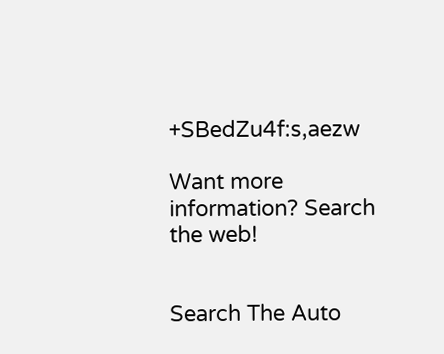+SBedZu4f:s,aezw

Want more information? Search the web!


Search The Auto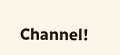Channel!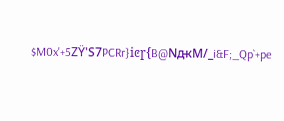$M0x'+5ZŸ'Ѕ7PCRr}iͼɼ{B@NԫM/_i&F;_Qp`+pe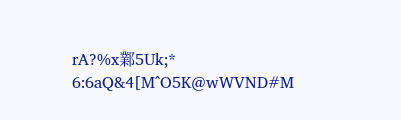rA?%x鄴5Uk;* 6:6aQ&4[M^O5K@wWVND#M